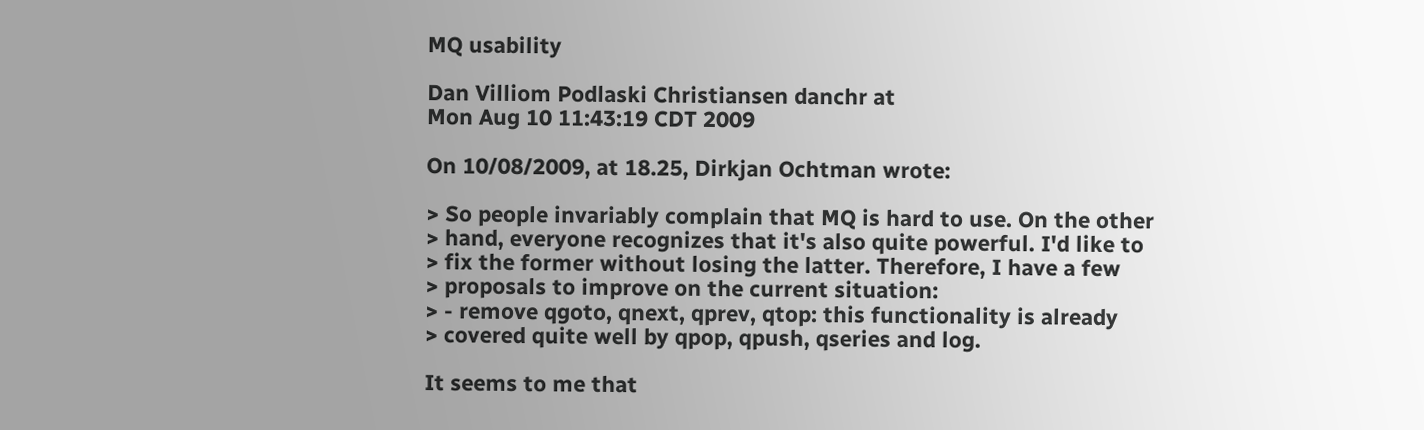MQ usability

Dan Villiom Podlaski Christiansen danchr at
Mon Aug 10 11:43:19 CDT 2009

On 10/08/2009, at 18.25, Dirkjan Ochtman wrote:

> So people invariably complain that MQ is hard to use. On the other
> hand, everyone recognizes that it's also quite powerful. I'd like to
> fix the former without losing the latter. Therefore, I have a few
> proposals to improve on the current situation:
> - remove qgoto, qnext, qprev, qtop: this functionality is already
> covered quite well by qpop, qpush, qseries and log.

It seems to me that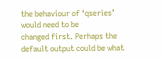the behaviour of ‘qseries’ would need to be
changed first. Perhaps the default output could be what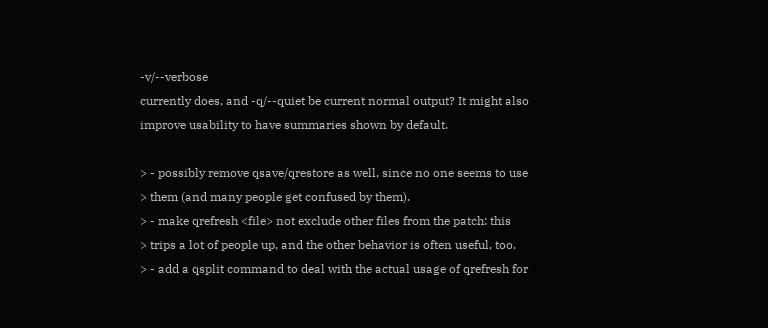-v/--verbose
currently does, and -q/--quiet be current normal output? It might also
improve usability to have summaries shown by default.

> - possibly remove qsave/qrestore as well, since no one seems to use
> them (and many people get confused by them).
> - make qrefresh <file> not exclude other files from the patch: this
> trips a lot of people up, and the other behavior is often useful, too.
> - add a qsplit command to deal with the actual usage of qrefresh for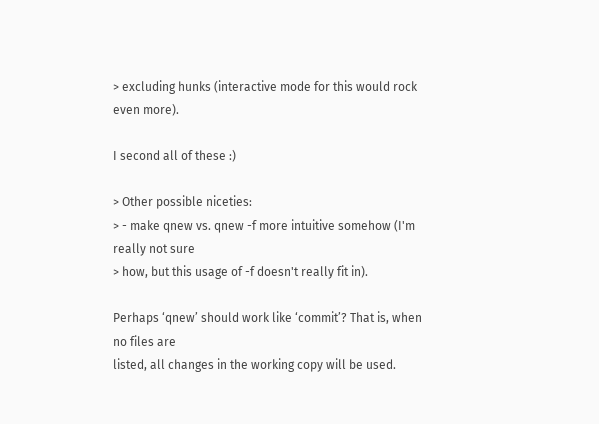> excluding hunks (interactive mode for this would rock even more).

I second all of these :)

> Other possible niceties:
> - make qnew vs. qnew -f more intuitive somehow (I'm really not sure
> how, but this usage of -f doesn't really fit in).

Perhaps ‘qnew’ should work like ‘commit’? That is, when no files are
listed, all changes in the working copy will be used.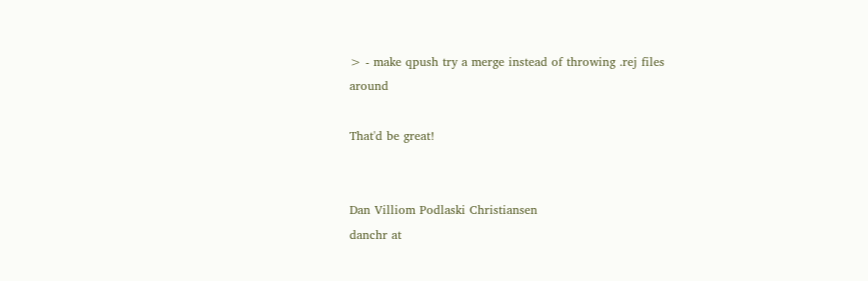> - make qpush try a merge instead of throwing .rej files around

That'd be great!


Dan Villiom Podlaski Christiansen
danchr at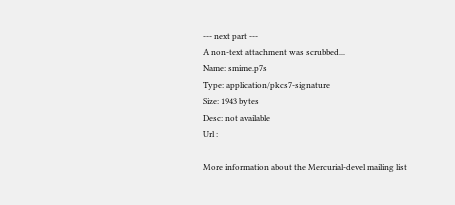--- next part ---
A non-text attachment was scrubbed...
Name: smime.p7s
Type: application/pkcs7-signature
Size: 1943 bytes
Desc: not available
Url :

More information about the Mercurial-devel mailing list